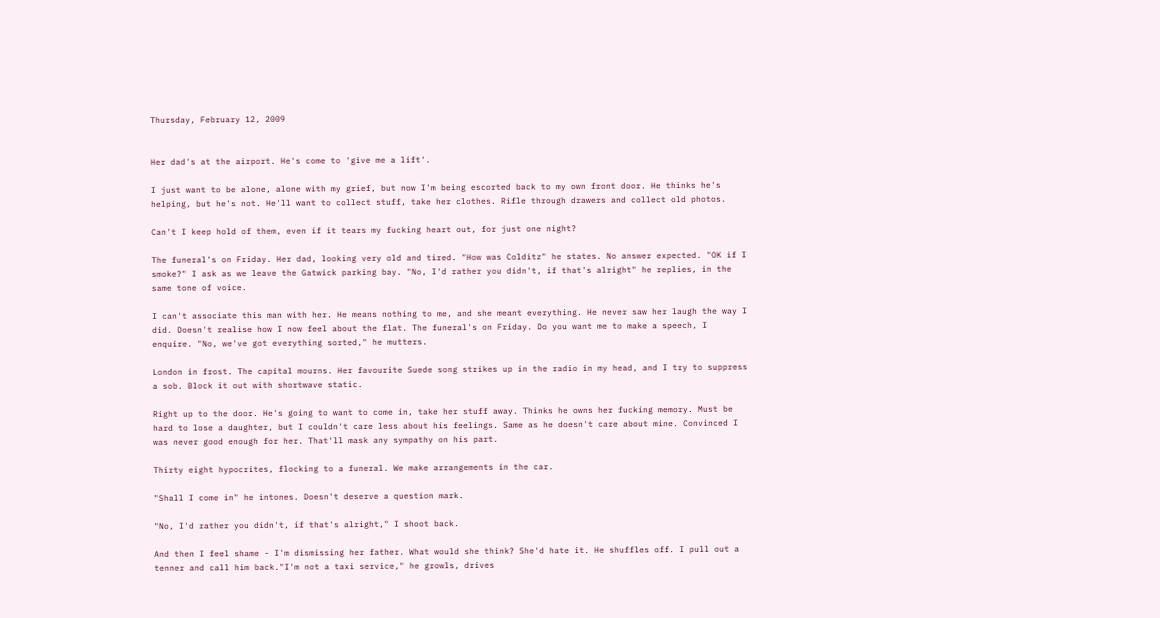Thursday, February 12, 2009


Her dad's at the airport. He's come to 'give me a lift'.

I just want to be alone, alone with my grief, but now I'm being escorted back to my own front door. He thinks he's helping, but he's not. He'll want to collect stuff, take her clothes. Rifle through drawers and collect old photos.

Can't I keep hold of them, even if it tears my fucking heart out, for just one night?

The funeral's on Friday. Her dad, looking very old and tired. "How was Colditz" he states. No answer expected. "OK if I smoke?" I ask as we leave the Gatwick parking bay. "No, I'd rather you didn't, if that's alright" he replies, in the same tone of voice.

I can't associate this man with her. He means nothing to me, and she meant everything. He never saw her laugh the way I did. Doesn't realise how I now feel about the flat. The funeral's on Friday. Do you want me to make a speech, I enquire. "No, we've got everything sorted," he mutters.

London in frost. The capital mourns. Her favourite Suede song strikes up in the radio in my head, and I try to suppress a sob. Block it out with shortwave static.

Right up to the door. He's going to want to come in, take her stuff away. Thinks he owns her fucking memory. Must be hard to lose a daughter, but I couldn't care less about his feelings. Same as he doesn't care about mine. Convinced I was never good enough for her. That'll mask any sympathy on his part.

Thirty eight hypocrites, flocking to a funeral. We make arrangements in the car.

"Shall I come in" he intones. Doesn't deserve a question mark.

"No, I'd rather you didn't, if that's alright," I shoot back.

And then I feel shame - I'm dismissing her father. What would she think? She'd hate it. He shuffles off. I pull out a tenner and call him back."I'm not a taxi service," he growls, drives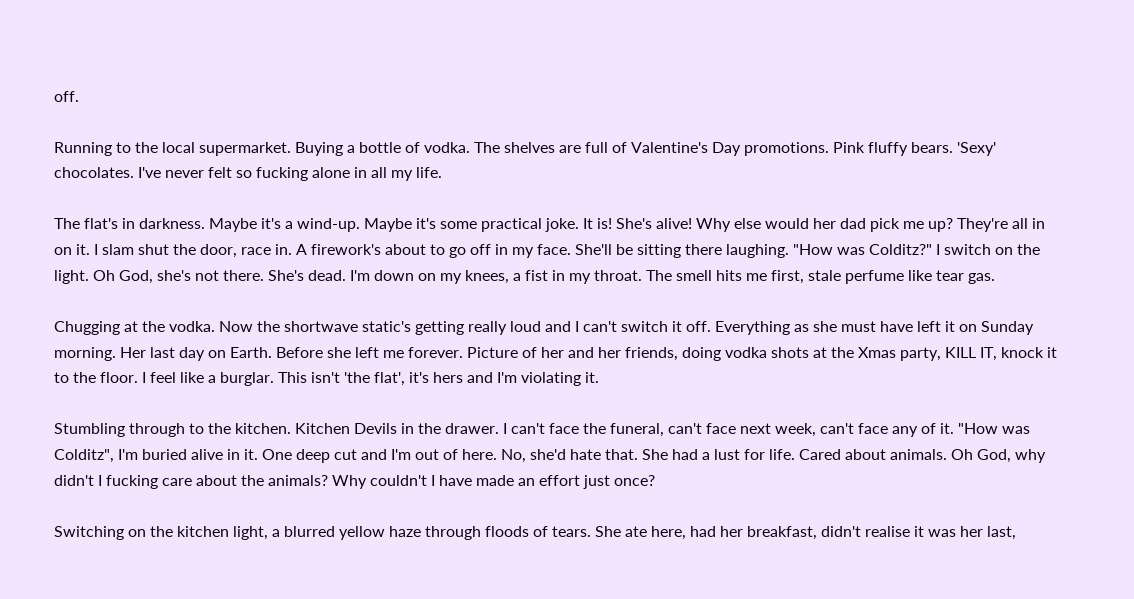off.

Running to the local supermarket. Buying a bottle of vodka. The shelves are full of Valentine's Day promotions. Pink fluffy bears. 'Sexy' chocolates. I've never felt so fucking alone in all my life.

The flat's in darkness. Maybe it's a wind-up. Maybe it's some practical joke. It is! She's alive! Why else would her dad pick me up? They're all in on it. I slam shut the door, race in. A firework's about to go off in my face. She'll be sitting there laughing. "How was Colditz?" I switch on the light. Oh God, she's not there. She's dead. I'm down on my knees, a fist in my throat. The smell hits me first, stale perfume like tear gas.

Chugging at the vodka. Now the shortwave static's getting really loud and I can't switch it off. Everything as she must have left it on Sunday morning. Her last day on Earth. Before she left me forever. Picture of her and her friends, doing vodka shots at the Xmas party, KILL IT, knock it to the floor. I feel like a burglar. This isn't 'the flat', it's hers and I'm violating it.

Stumbling through to the kitchen. Kitchen Devils in the drawer. I can't face the funeral, can't face next week, can't face any of it. "How was Colditz", I'm buried alive in it. One deep cut and I'm out of here. No, she'd hate that. She had a lust for life. Cared about animals. Oh God, why didn't I fucking care about the animals? Why couldn't I have made an effort just once?

Switching on the kitchen light, a blurred yellow haze through floods of tears. She ate here, had her breakfast, didn't realise it was her last,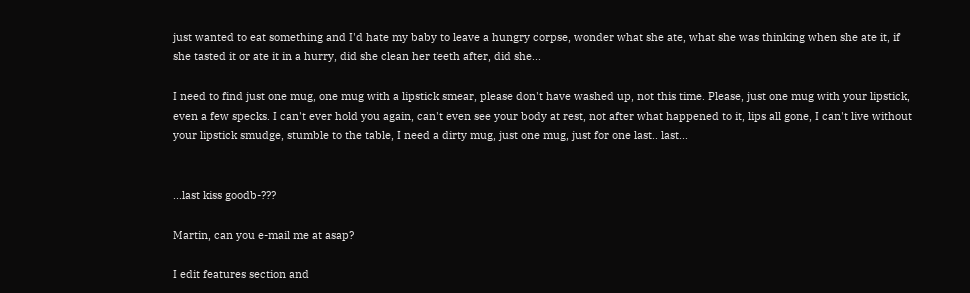just wanted to eat something and I'd hate my baby to leave a hungry corpse, wonder what she ate, what she was thinking when she ate it, if she tasted it or ate it in a hurry, did she clean her teeth after, did she...

I need to find just one mug, one mug with a lipstick smear, please don't have washed up, not this time. Please, just one mug with your lipstick, even a few specks. I can't ever hold you again, can't even see your body at rest, not after what happened to it, lips all gone, I can't live without your lipstick smudge, stumble to the table, I need a dirty mug, just one mug, just for one last.. last...


...last kiss goodb-???

Martin, can you e-mail me at asap?

I edit features section and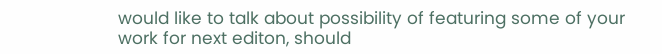would like to talk about possibility of featuring some of your work for next editon, should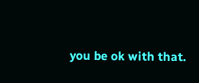you be ok with that.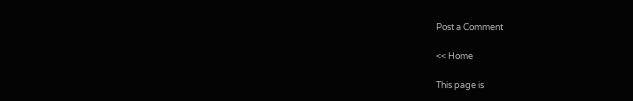Post a Comment

<< Home

This page is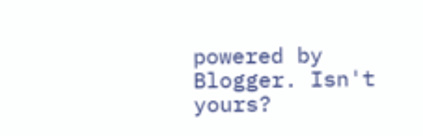powered by Blogger. Isn't yours?